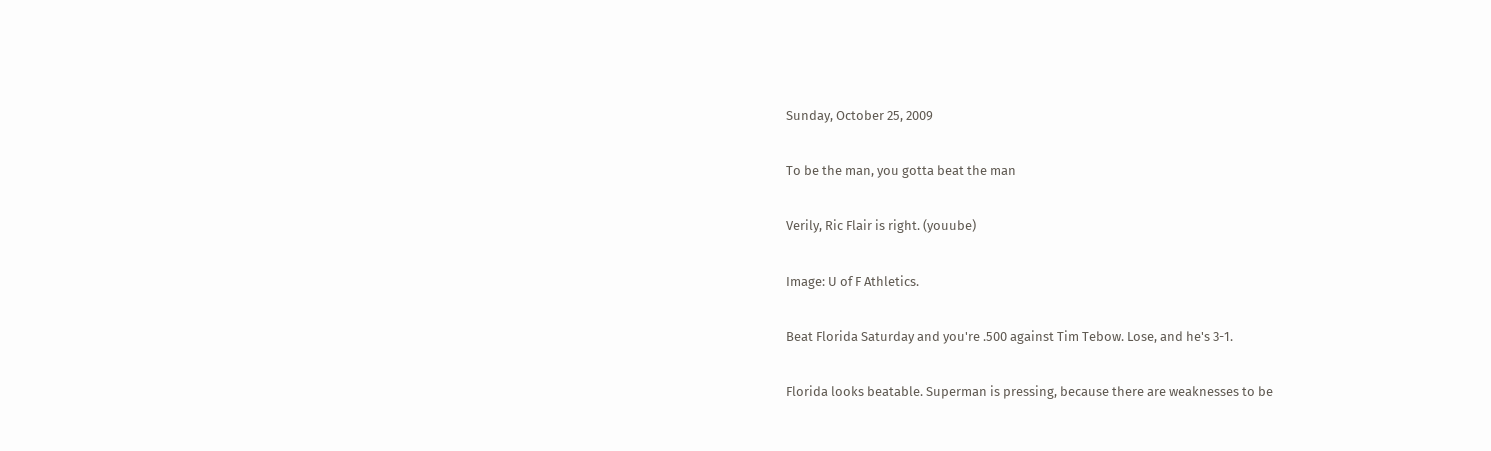Sunday, October 25, 2009

To be the man, you gotta beat the man

Verily, Ric Flair is right. (youube)

Image: U of F Athletics.

Beat Florida Saturday and you're .500 against Tim Tebow. Lose, and he's 3-1.

Florida looks beatable. Superman is pressing, because there are weaknesses to be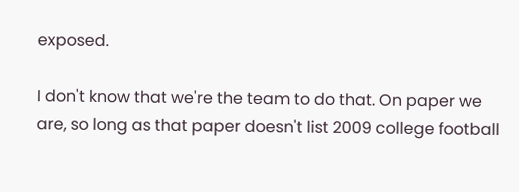exposed.

I don't know that we're the team to do that. On paper we are, so long as that paper doesn't list 2009 college football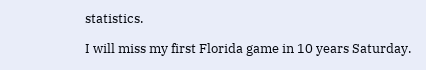statistics.

I will miss my first Florida game in 10 years Saturday.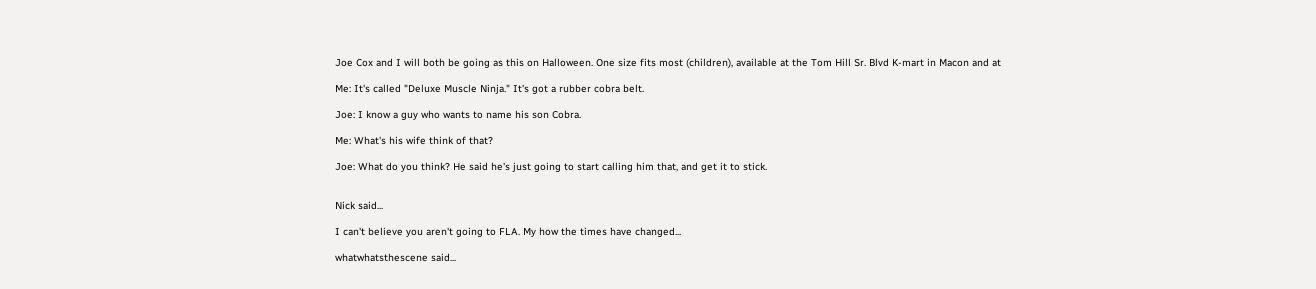Joe Cox and I will both be going as this on Halloween. One size fits most (children), available at the Tom Hill Sr. Blvd K-mart in Macon and at

Me: It's called "Deluxe Muscle Ninja." It's got a rubber cobra belt.

Joe: I know a guy who wants to name his son Cobra.

Me: What's his wife think of that?

Joe: What do you think? He said he's just going to start calling him that, and get it to stick.


Nick said...

I can't believe you aren't going to FLA. My how the times have changed...

whatwhatsthescene said...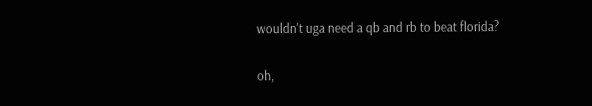wouldn't uga need a qb and rb to beat florida?

oh,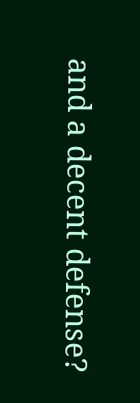and a decent defense?